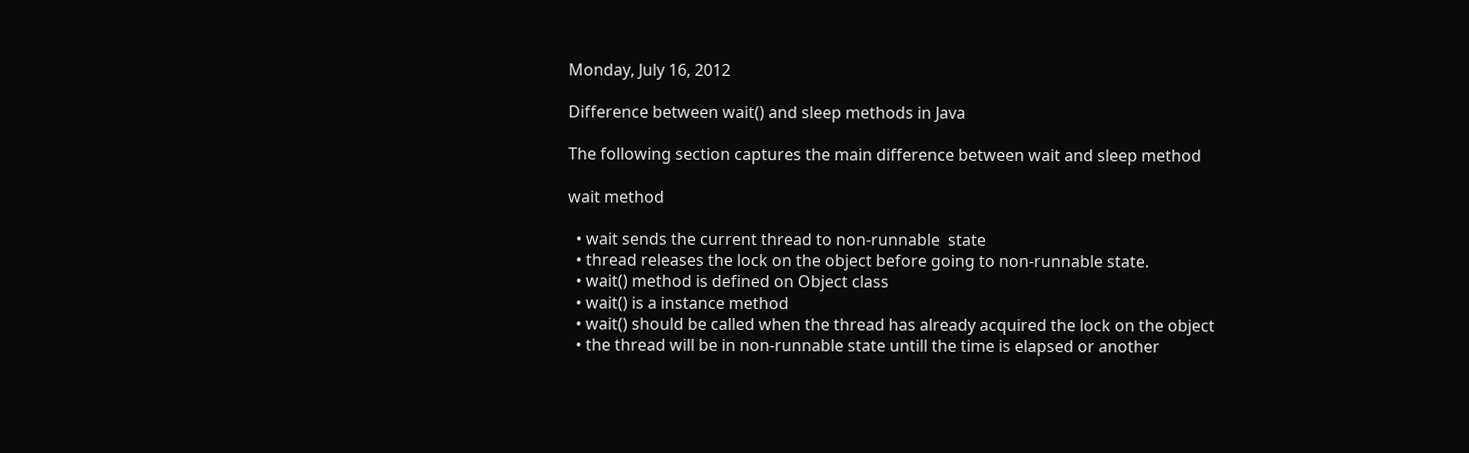Monday, July 16, 2012

Difference between wait() and sleep methods in Java

The following section captures the main difference between wait and sleep method

wait method

  • wait sends the current thread to non-runnable  state
  • thread releases the lock on the object before going to non-runnable state.
  • wait() method is defined on Object class
  • wait() is a instance method
  • wait() should be called when the thread has already acquired the lock on the object
  • the thread will be in non-runnable state untill the time is elapsed or another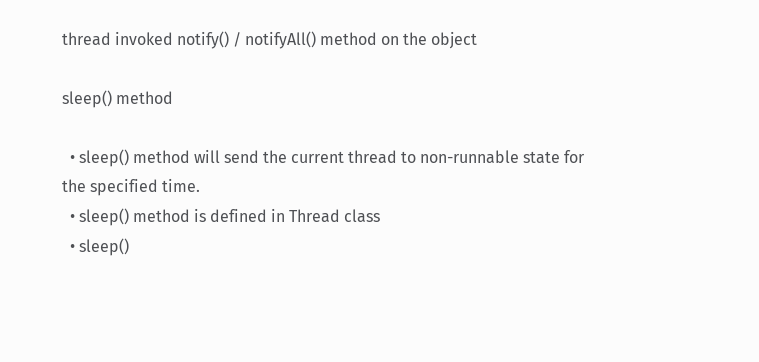thread invoked notify() / notifyAll() method on the object

sleep() method

  • sleep() method will send the current thread to non-runnable state for the specified time.
  • sleep() method is defined in Thread class
  • sleep()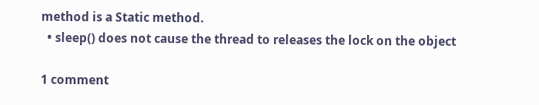method is a Static method.
  • sleep() does not cause the thread to releases the lock on the object

1 comment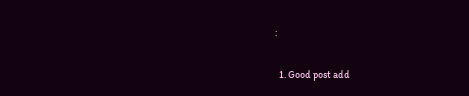:

  1. Good post add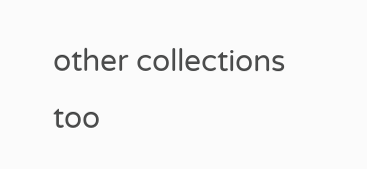other collections too